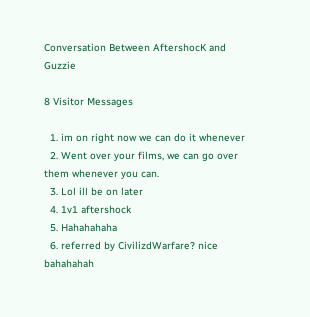Conversation Between AftershocK and Guzzie

8 Visitor Messages

  1. im on right now we can do it whenever
  2. Went over your films, we can go over them whenever you can.
  3. Lol ill be on later
  4. 1v1 aftershock
  5. Hahahahaha
  6. referred by CivilizdWarfare? nice bahahahah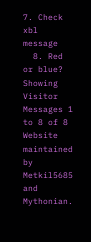7. Check xbl message
  8. Red or blue?
Showing Visitor Messages 1 to 8 of 8
Website maintained by Metkil5685 and Mythonian.